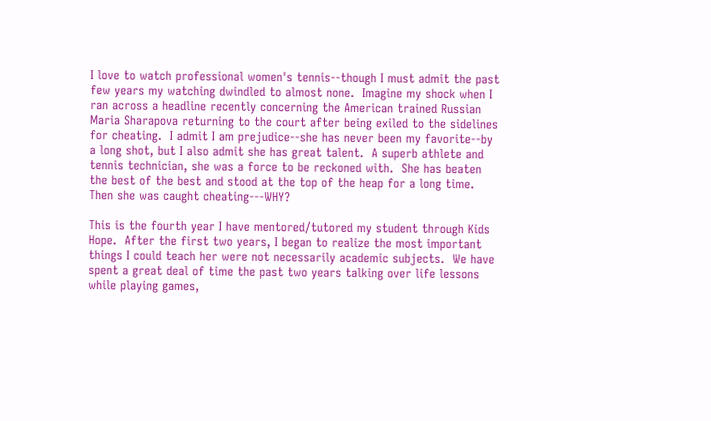I love to watch professional women's tennis--though I must admit the past few years my watching dwindled to almost none.  Imagine my shock when I ran across a headline recently concerning the American trained Russian Maria Sharapova returning to the court after being exiled to the sidelines for cheating.  I admit I am prejudice--she has never been my favorite--by a long shot, but I also admit she has great talent.  A superb athlete and tennis technician, she was a force to be reckoned with.  She has beaten the best of the best and stood at the top of the heap for a long time.  Then she was caught cheating---WHY?

This is the fourth year I have mentored/tutored my student through Kids Hope.  After the first two years, I began to realize the most important things I could teach her were not necessarily academic subjects.  We have spent a great deal of time the past two years talking over life lessons while playing games,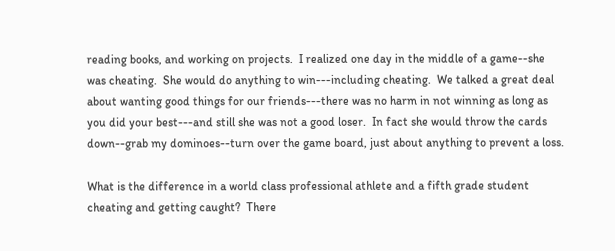reading books, and working on projects.  I realized one day in the middle of a game--she was cheating.  She would do anything to win---including cheating.  We talked a great deal about wanting good things for our friends---there was no harm in not winning as long as you did your best---and still she was not a good loser.  In fact she would throw the cards down--grab my dominoes--turn over the game board, just about anything to prevent a loss.

What is the difference in a world class professional athlete and a fifth grade student cheating and getting caught?  There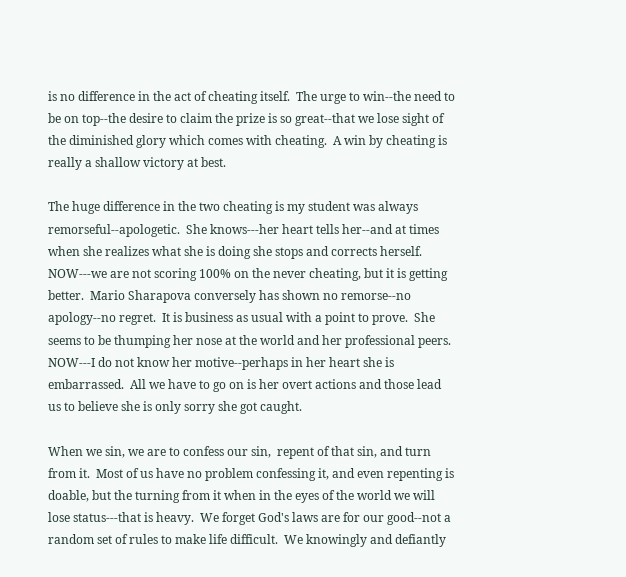is no difference in the act of cheating itself.  The urge to win--the need to be on top--the desire to claim the prize is so great--that we lose sight of the diminished glory which comes with cheating.  A win by cheating is really a shallow victory at best.

The huge difference in the two cheating is my student was always remorseful--apologetic.  She knows---her heart tells her--and at times when she realizes what she is doing she stops and corrects herself.  NOW---we are not scoring 100% on the never cheating, but it is getting better.  Mario Sharapova conversely has shown no remorse--no apology--no regret.  It is business as usual with a point to prove.  She seems to be thumping her nose at the world and her professional peers.  NOW---I do not know her motive--perhaps in her heart she is embarrassed.  All we have to go on is her overt actions and those lead us to believe she is only sorry she got caught.

When we sin, we are to confess our sin,  repent of that sin, and turn from it.  Most of us have no problem confessing it, and even repenting is doable, but the turning from it when in the eyes of the world we will lose status---that is heavy.  We forget God's laws are for our good--not a random set of rules to make life difficult.  We knowingly and defiantly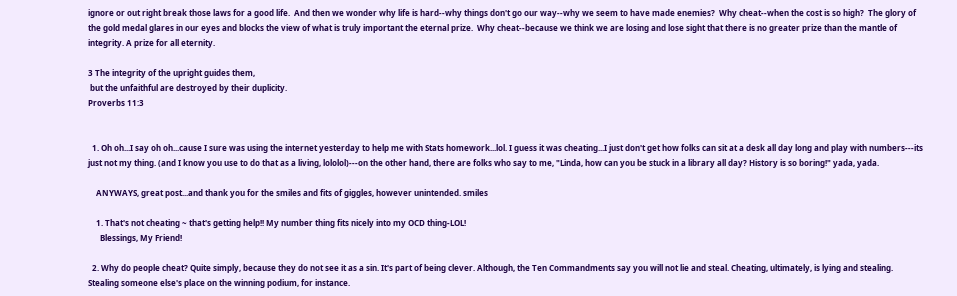ignore or out right break those laws for a good life.  And then we wonder why life is hard--why things don't go our way--why we seem to have made enemies?  Why cheat--when the cost is so high?  The glory of the gold medal glares in our eyes and blocks the view of what is truly important the eternal prize.  Why cheat--because we think we are losing and lose sight that there is no greater prize than the mantle of integrity. A prize for all eternity.

3 The integrity of the upright guides them,
 but the unfaithful are destroyed by their duplicity.
Proverbs 11:3


  1. Oh oh...I say oh oh...cause I sure was using the internet yesterday to help me with Stats homework...lol. I guess it was cheating...I just don't get how folks can sit at a desk all day long and play with numbers---its just not my thing. (and I know you use to do that as a living, lololol)---on the other hand, there are folks who say to me, "Linda, how can you be stuck in a library all day? History is so boring!" yada, yada.

    ANYWAYS, great post...and thank you for the smiles and fits of giggles, however unintended. smiles

    1. That's not cheating ~ that's getting help!! My number thing fits nicely into my OCD thing-LOL!
      Blessings, My Friend!

  2. Why do people cheat? Quite simply, because they do not see it as a sin. It's part of being clever. Although, the Ten Commandments say you will not lie and steal. Cheating, ultimately, is lying and stealing. Stealing someone else's place on the winning podium, for instance.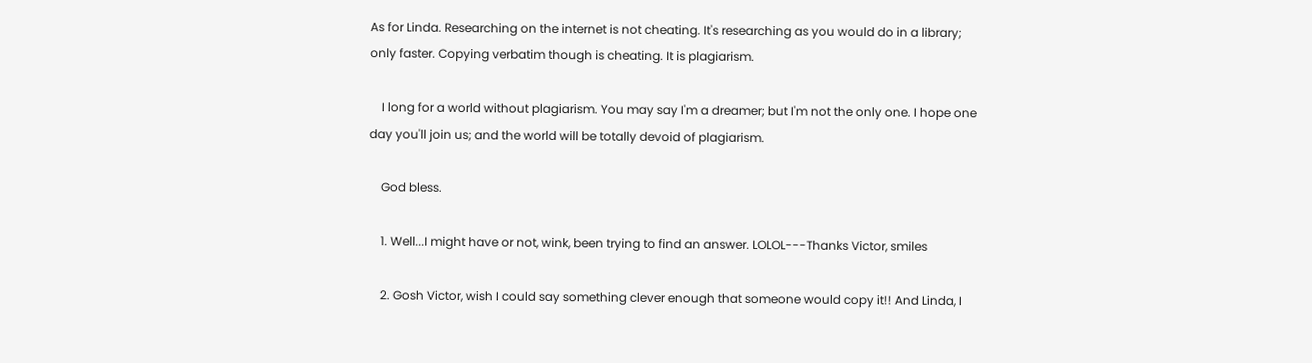As for Linda. Researching on the internet is not cheating. It's researching as you would do in a library; only faster. Copying verbatim though is cheating. It is plagiarism.

    I long for a world without plagiarism. You may say I'm a dreamer; but I'm not the only one. I hope one day you'll join us; and the world will be totally devoid of plagiarism.

    God bless.

    1. Well...I might have or not, wink, been trying to find an answer. LOLOL---Thanks Victor, smiles

    2. Gosh Victor, wish I could say something clever enough that someone would copy it!! And Linda, I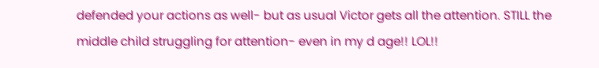defended your actions as well- but as usual Victor gets all the attention. STILL the middle child struggling for attention- even in my d age!! LOL!!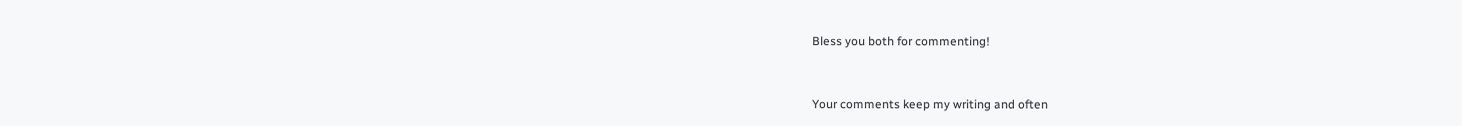Bless you both for commenting!


Your comments keep my writing and often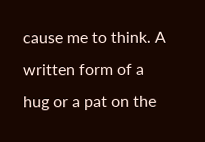cause me to think. A written form of a hug or a pat on the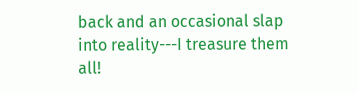back and an occasional slap into reality---I treasure them all!